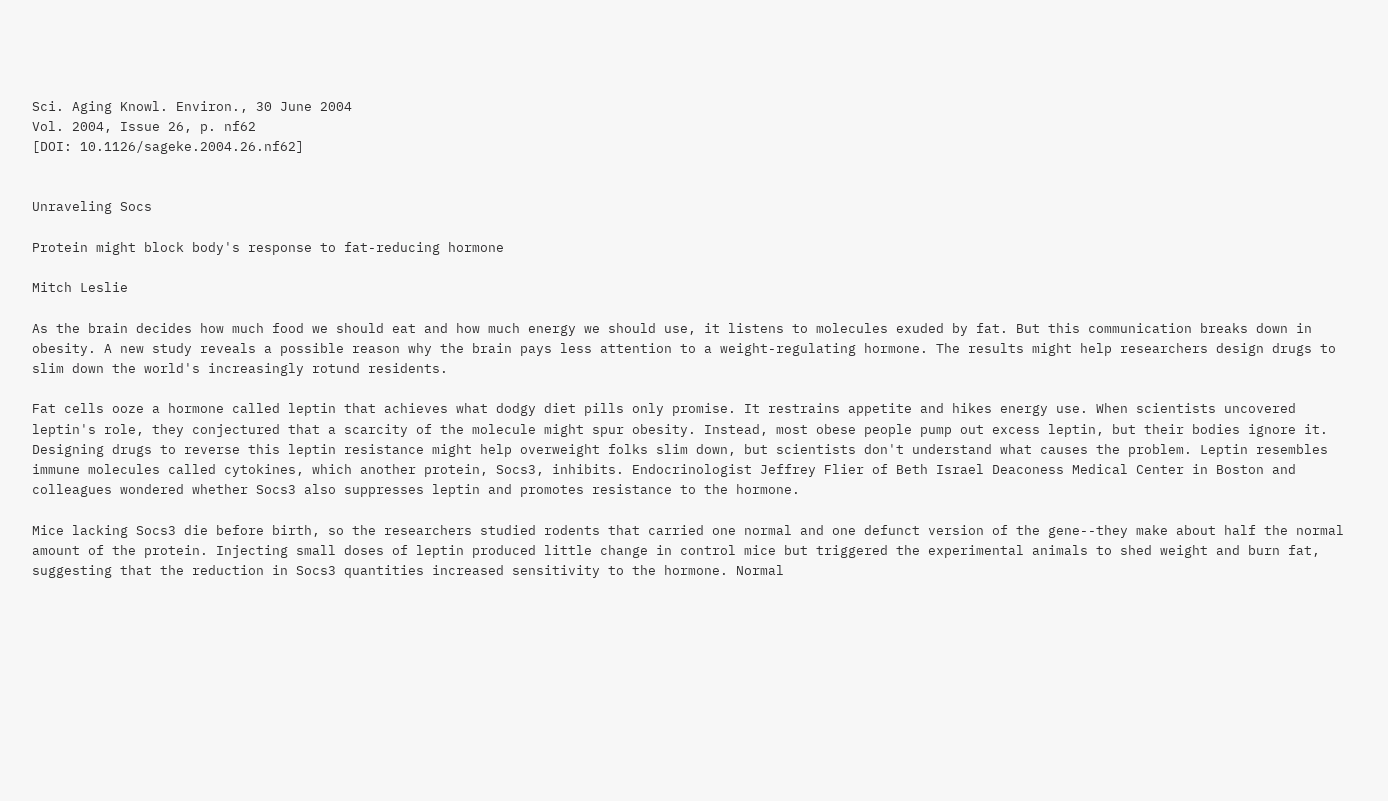Sci. Aging Knowl. Environ., 30 June 2004
Vol. 2004, Issue 26, p. nf62
[DOI: 10.1126/sageke.2004.26.nf62]


Unraveling Socs

Protein might block body's response to fat-reducing hormone

Mitch Leslie

As the brain decides how much food we should eat and how much energy we should use, it listens to molecules exuded by fat. But this communication breaks down in obesity. A new study reveals a possible reason why the brain pays less attention to a weight-regulating hormone. The results might help researchers design drugs to slim down the world's increasingly rotund residents.

Fat cells ooze a hormone called leptin that achieves what dodgy diet pills only promise. It restrains appetite and hikes energy use. When scientists uncovered leptin's role, they conjectured that a scarcity of the molecule might spur obesity. Instead, most obese people pump out excess leptin, but their bodies ignore it. Designing drugs to reverse this leptin resistance might help overweight folks slim down, but scientists don't understand what causes the problem. Leptin resembles immune molecules called cytokines, which another protein, Socs3, inhibits. Endocrinologist Jeffrey Flier of Beth Israel Deaconess Medical Center in Boston and colleagues wondered whether Socs3 also suppresses leptin and promotes resistance to the hormone.

Mice lacking Socs3 die before birth, so the researchers studied rodents that carried one normal and one defunct version of the gene--they make about half the normal amount of the protein. Injecting small doses of leptin produced little change in control mice but triggered the experimental animals to shed weight and burn fat, suggesting that the reduction in Socs3 quantities increased sensitivity to the hormone. Normal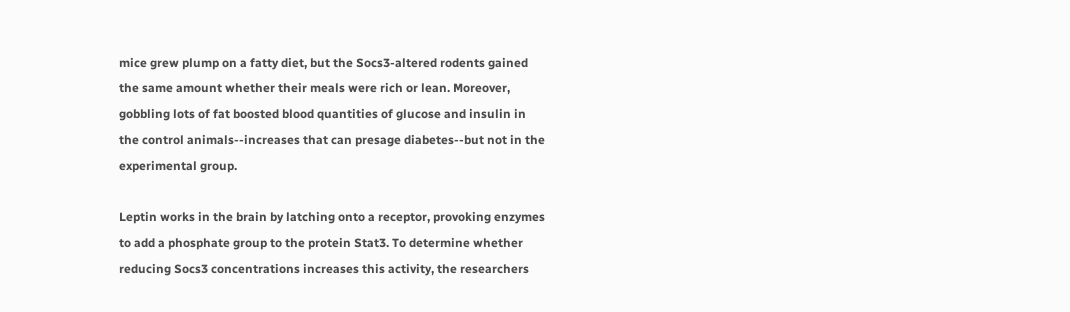mice grew plump on a fatty diet, but the Socs3-altered rodents gained the same amount whether their meals were rich or lean. Moreover, gobbling lots of fat boosted blood quantities of glucose and insulin in the control animals--increases that can presage diabetes--but not in the experimental group.

Leptin works in the brain by latching onto a receptor, provoking enzymes to add a phosphate group to the protein Stat3. To determine whether reducing Socs3 concentrations increases this activity, the researchers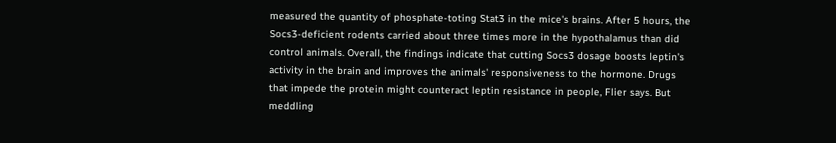measured the quantity of phosphate-toting Stat3 in the mice's brains. After 5 hours, the Socs3-deficient rodents carried about three times more in the hypothalamus than did control animals. Overall, the findings indicate that cutting Socs3 dosage boosts leptin's activity in the brain and improves the animals' responsiveness to the hormone. Drugs that impede the protein might counteract leptin resistance in people, Flier says. But meddling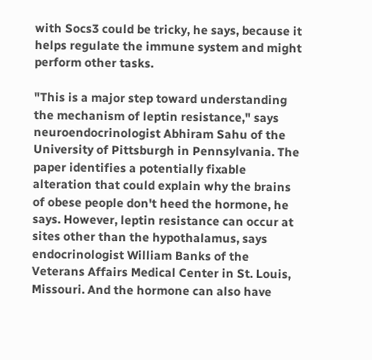with Socs3 could be tricky, he says, because it helps regulate the immune system and might perform other tasks.

"This is a major step toward understanding the mechanism of leptin resistance," says neuroendocrinologist Abhiram Sahu of the University of Pittsburgh in Pennsylvania. The paper identifies a potentially fixable alteration that could explain why the brains of obese people don't heed the hormone, he says. However, leptin resistance can occur at sites other than the hypothalamus, says endocrinologist William Banks of the Veterans Affairs Medical Center in St. Louis, Missouri. And the hormone can also have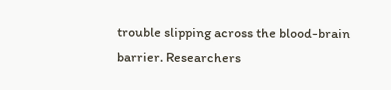trouble slipping across the blood-brain barrier. Researchers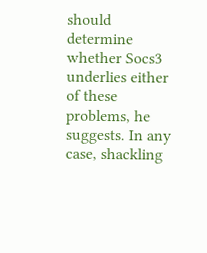should determine whether Socs3 underlies either of these problems, he suggests. In any case, shackling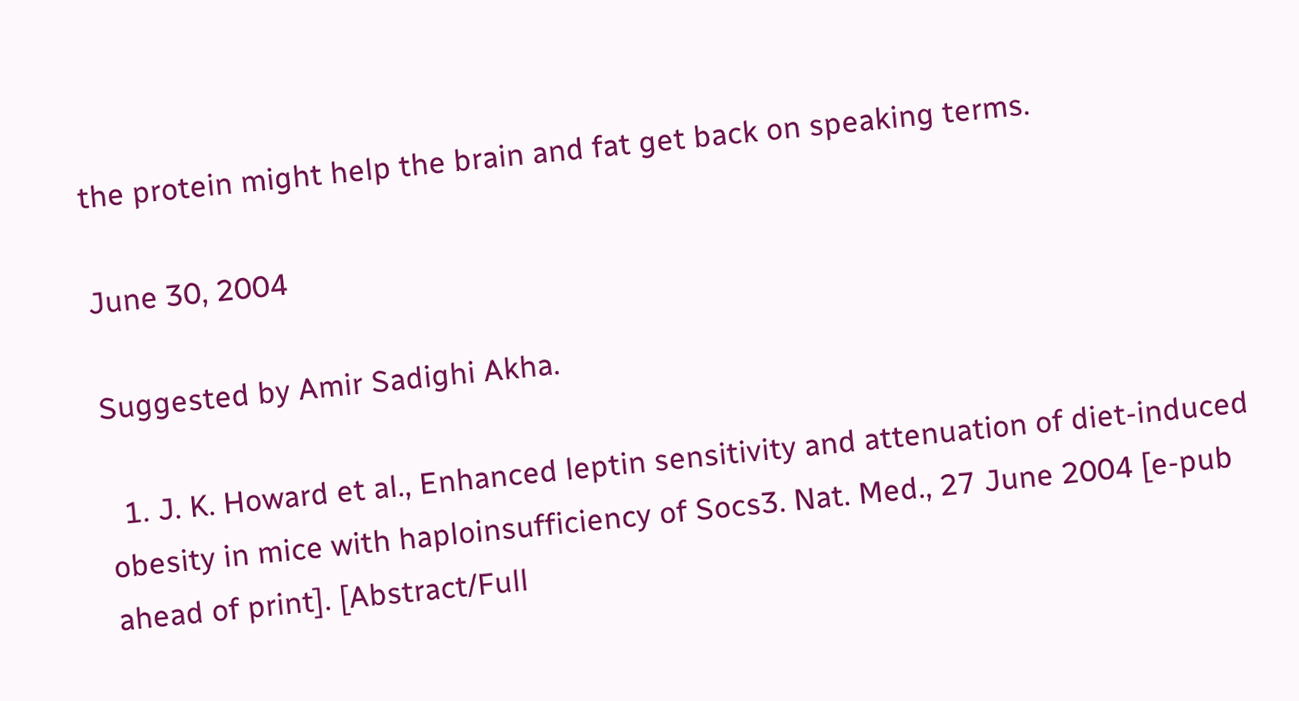the protein might help the brain and fat get back on speaking terms.

June 30, 2004

Suggested by Amir Sadighi Akha.

  1. J. K. Howard et al., Enhanced leptin sensitivity and attenuation of diet-induced obesity in mice with haploinsufficiency of Socs3. Nat. Med., 27 June 2004 [e-pub ahead of print]. [Abstract/Full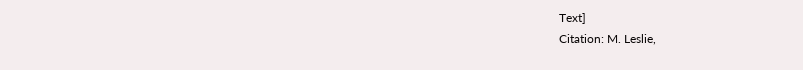Text]
Citation: M. Leslie,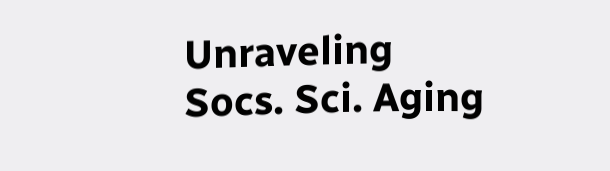Unraveling Socs. Sci. Aging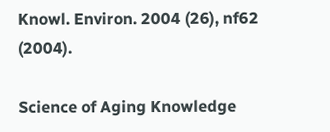Knowl. Environ. 2004 (26), nf62 (2004).

Science of Aging Knowledge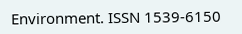Environment. ISSN 1539-6150